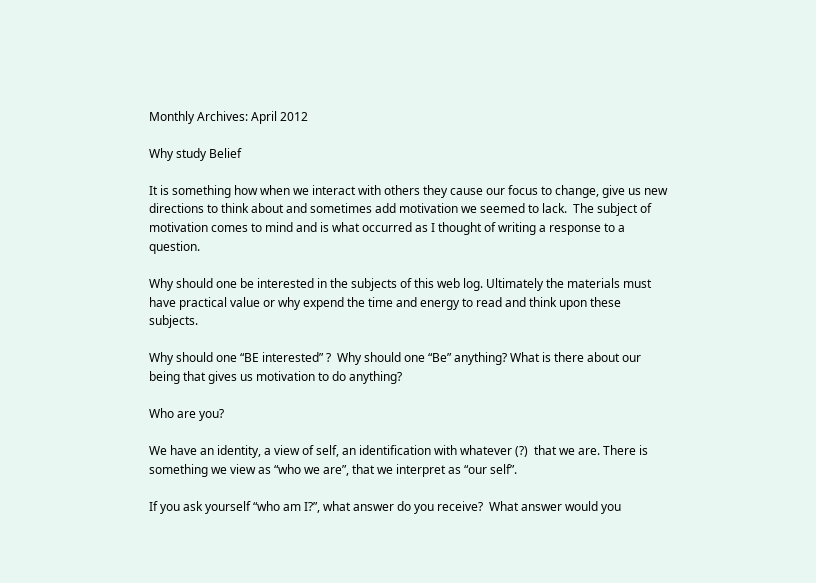Monthly Archives: April 2012

Why study Belief

It is something how when we interact with others they cause our focus to change, give us new directions to think about and sometimes add motivation we seemed to lack.  The subject of motivation comes to mind and is what occurred as I thought of writing a response to a question.

Why should one be interested in the subjects of this web log. Ultimately the materials must have practical value or why expend the time and energy to read and think upon these subjects.

Why should one “BE interested” ?  Why should one “Be” anything? What is there about our being that gives us motivation to do anything?

Who are you?

We have an identity, a view of self, an identification with whatever (?)  that we are. There is something we view as “who we are”, that we interpret as “our self”.

If you ask yourself “who am I?”, what answer do you receive?  What answer would you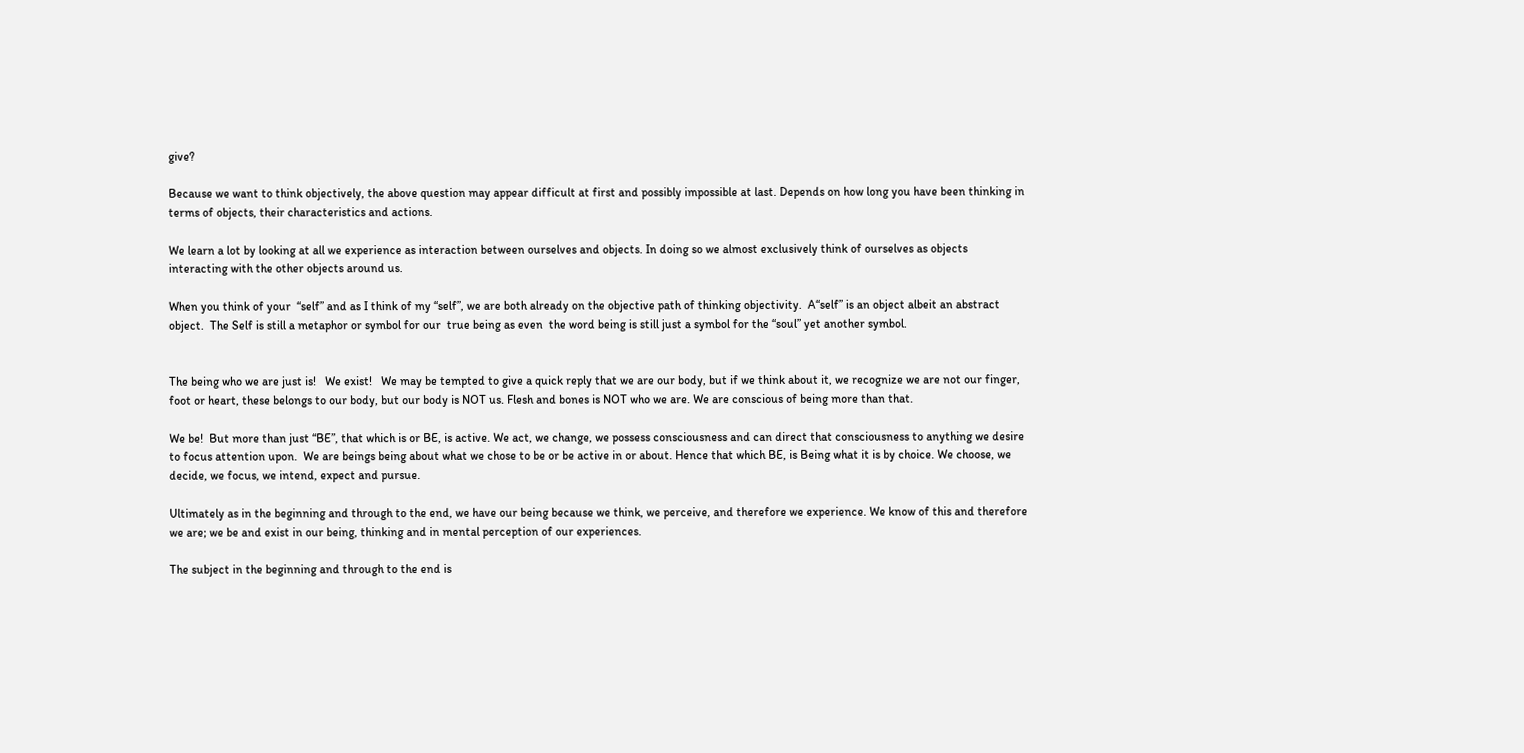give?

Because we want to think objectively, the above question may appear difficult at first and possibly impossible at last. Depends on how long you have been thinking in terms of objects, their characteristics and actions.

We learn a lot by looking at all we experience as interaction between ourselves and objects. In doing so we almost exclusively think of ourselves as objects interacting with the other objects around us.

When you think of your  “self” and as I think of my “self”, we are both already on the objective path of thinking objectivity.  A“self” is an object albeit an abstract object.  The Self is still a metaphor or symbol for our  true being as even  the word being is still just a symbol for the “soul” yet another symbol.


The being who we are just is!   We exist!   We may be tempted to give a quick reply that we are our body, but if we think about it, we recognize we are not our finger, foot or heart, these belongs to our body, but our body is NOT us. Flesh and bones is NOT who we are. We are conscious of being more than that.

We be!  But more than just “BE”, that which is or BE, is active. We act, we change, we possess consciousness and can direct that consciousness to anything we desire to focus attention upon.  We are beings being about what we chose to be or be active in or about. Hence that which BE, is Being what it is by choice. We choose, we decide, we focus, we intend, expect and pursue.

Ultimately as in the beginning and through to the end, we have our being because we think, we perceive, and therefore we experience. We know of this and therefore we are; we be and exist in our being, thinking and in mental perception of our experiences.

The subject in the beginning and through to the end is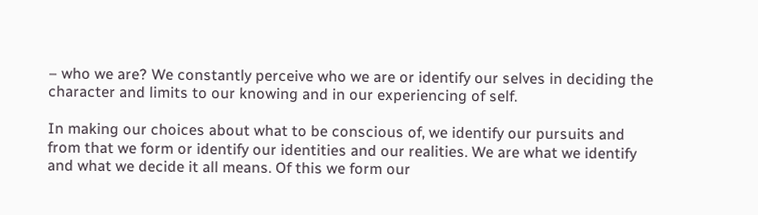– who we are? We constantly perceive who we are or identify our selves in deciding the character and limits to our knowing and in our experiencing of self.

In making our choices about what to be conscious of, we identify our pursuits and from that we form or identify our identities and our realities. We are what we identify and what we decide it all means. Of this we form our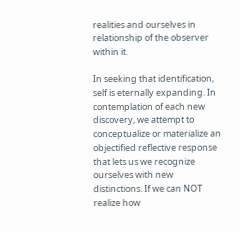realities and ourselves in relationship of the observer within it.

In seeking that identification, self is eternally expanding. In contemplation of each new discovery, we attempt to conceptualize or materialize an objectified reflective response that lets us we recognize ourselves with new distinctions. If we can NOT realize how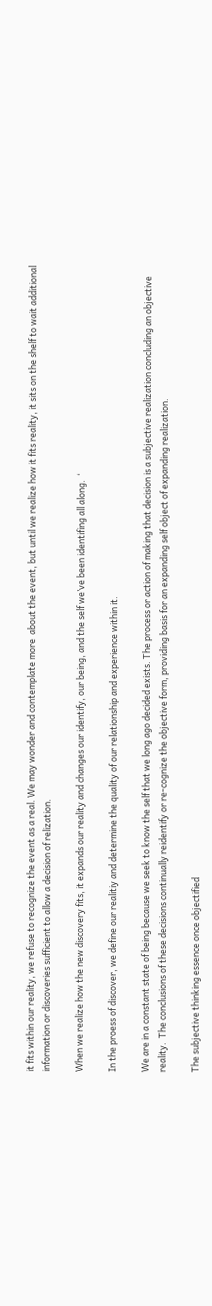it fits within our reality, we refuse to recognize the event as a real. We may wonder and contemplate more  about the event, but until we realize how it fits reality, it sits on the shelf to wait additional information or discoveries sufficient to allow a decision of relization.

When we realize how the new discovery fits, it expands our reality and changes our identify, our being, and the self we’ve been identifing all along.  ‘

In the proess of discover, we define our realitiy and determine the quality of our relationship and experience within it.

We are in a constant state of being because we seek to know the self that we long ago decided exists. The process or action of making that decision is a subjective realization concluding an objective reality.  The conclusions of these decisions continually reidentify or re-cognize the objective form, providing basis for an expanding self object of expanding realization.

The subjective thinking essence once objectified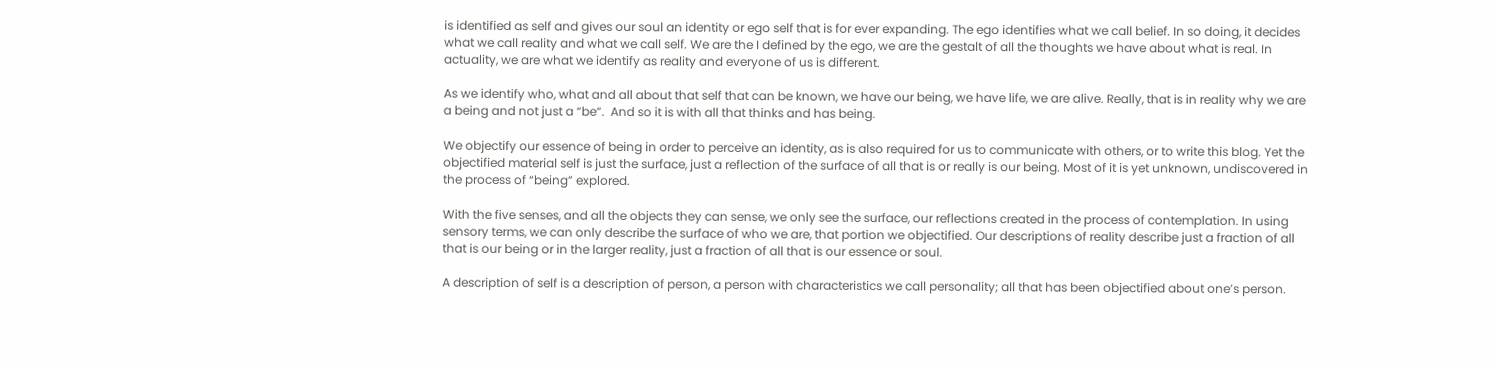is identified as self and gives our soul an identity or ego self that is for ever expanding. The ego identifies what we call belief. In so doing, it decides what we call reality and what we call self. We are the I defined by the ego, we are the gestalt of all the thoughts we have about what is real. In actuality, we are what we identify as reality and everyone of us is different.

As we identify who, what and all about that self that can be known, we have our being, we have life, we are alive. Really, that is in reality why we are a being and not just a “be“.  And so it is with all that thinks and has being.

We objectify our essence of being in order to perceive an identity, as is also required for us to communicate with others, or to write this blog. Yet the objectified material self is just the surface, just a reflection of the surface of all that is or really is our being. Most of it is yet unknown, undiscovered in the process of “being” explored.

With the five senses, and all the objects they can sense, we only see the surface, our reflections created in the process of contemplation. In using sensory terms, we can only describe the surface of who we are, that portion we objectified. Our descriptions of reality describe just a fraction of all that is our being or in the larger reality, just a fraction of all that is our essence or soul.

A description of self is a description of person, a person with characteristics we call personality; all that has been objectified about one’s person.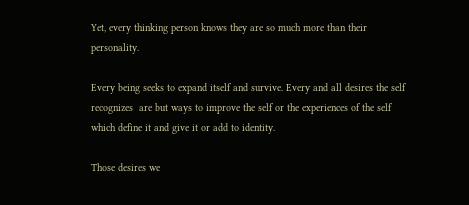Yet, every thinking person knows they are so much more than their personality.

Every being seeks to expand itself and survive. Every and all desires the self recognizes  are but ways to improve the self or the experiences of the self which define it and give it or add to identity.

Those desires we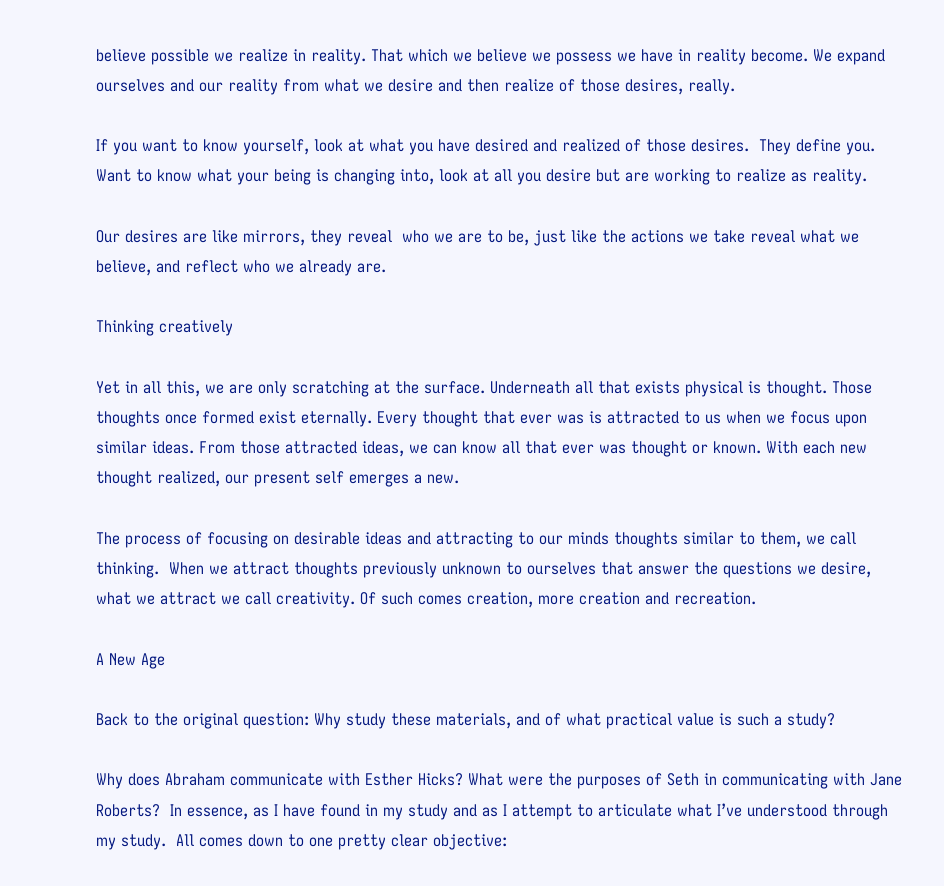believe possible we realize in reality. That which we believe we possess we have in reality become. We expand ourselves and our reality from what we desire and then realize of those desires, really.

If you want to know yourself, look at what you have desired and realized of those desires.  They define you. Want to know what your being is changing into, look at all you desire but are working to realize as reality.

Our desires are like mirrors, they reveal  who we are to be, just like the actions we take reveal what we believe, and reflect who we already are.

Thinking creatively

Yet in all this, we are only scratching at the surface. Underneath all that exists physical is thought. Those thoughts once formed exist eternally. Every thought that ever was is attracted to us when we focus upon similar ideas. From those attracted ideas, we can know all that ever was thought or known. With each new thought realized, our present self emerges a new.

The process of focusing on desirable ideas and attracting to our minds thoughts similar to them, we call thinking.  When we attract thoughts previously unknown to ourselves that answer the questions we desire, what we attract we call creativity. Of such comes creation, more creation and recreation.

A New Age

Back to the original question: Why study these materials, and of what practical value is such a study?

Why does Abraham communicate with Esther Hicks? What were the purposes of Seth in communicating with Jane Roberts?  In essence, as I have found in my study and as I attempt to articulate what I’ve understood through my study.  All comes down to one pretty clear objective: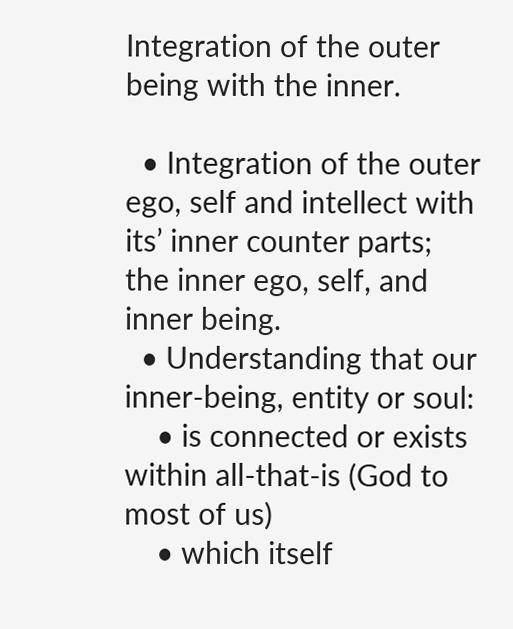Integration of the outer being with the inner.

  • Integration of the outer ego, self and intellect with its’ inner counter parts;  the inner ego, self, and inner being.
  • Understanding that our inner-being, entity or soul:
    • is connected or exists within all-that-is (God to most of us)
    • which itself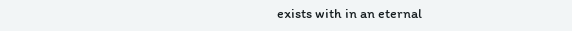exists with in an eternal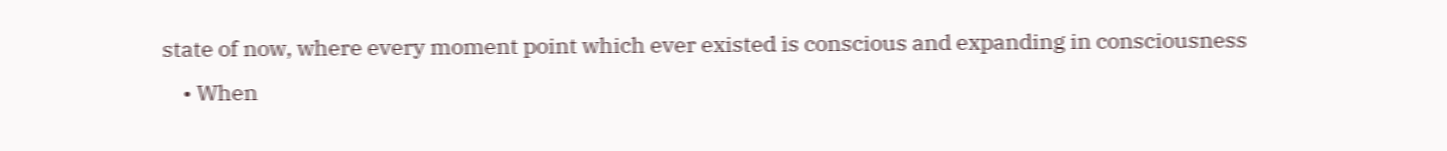state of now, where every moment point which ever existed is conscious and expanding in consciousness
    • When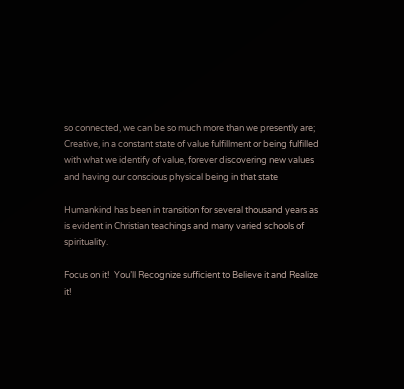so connected, we can be so much more than we presently are;  Creative, in a constant state of value fulfillment or being fulfilled with what we identify of value, forever discovering new values and having our conscious physical being in that state

Humankind has been in transition for several thousand years as is evident in Christian teachings and many varied schools of spirituality.

Focus on it!  You’ll Recognize sufficient to Believe it and Realize it!